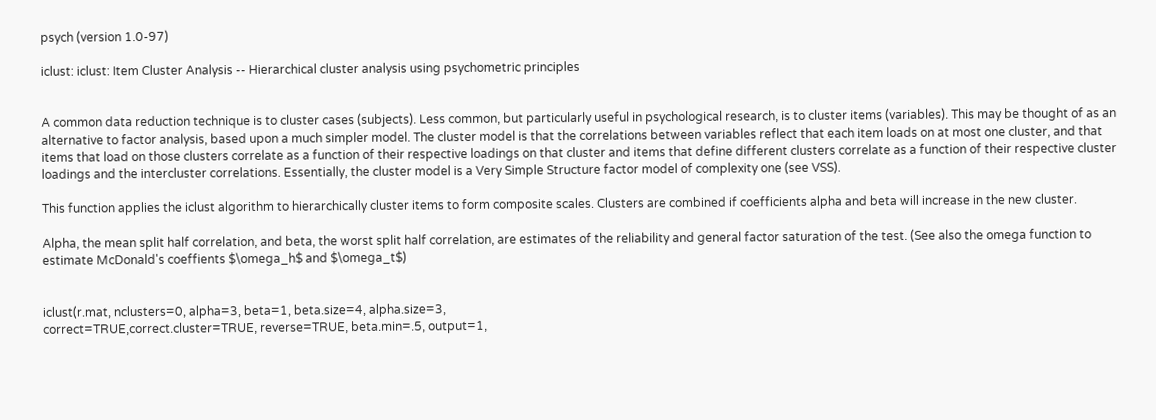psych (version 1.0-97)

iclust: iclust: Item Cluster Analysis -- Hierarchical cluster analysis using psychometric principles


A common data reduction technique is to cluster cases (subjects). Less common, but particularly useful in psychological research, is to cluster items (variables). This may be thought of as an alternative to factor analysis, based upon a much simpler model. The cluster model is that the correlations between variables reflect that each item loads on at most one cluster, and that items that load on those clusters correlate as a function of their respective loadings on that cluster and items that define different clusters correlate as a function of their respective cluster loadings and the intercluster correlations. Essentially, the cluster model is a Very Simple Structure factor model of complexity one (see VSS).

This function applies the iclust algorithm to hierarchically cluster items to form composite scales. Clusters are combined if coefficients alpha and beta will increase in the new cluster.

Alpha, the mean split half correlation, and beta, the worst split half correlation, are estimates of the reliability and general factor saturation of the test. (See also the omega function to estimate McDonald's coeffients $\omega_h$ and $\omega_t$)


iclust(r.mat, nclusters=0, alpha=3, beta=1, beta.size=4, alpha.size=3,
correct=TRUE,correct.cluster=TRUE, reverse=TRUE, beta.min=.5, output=1,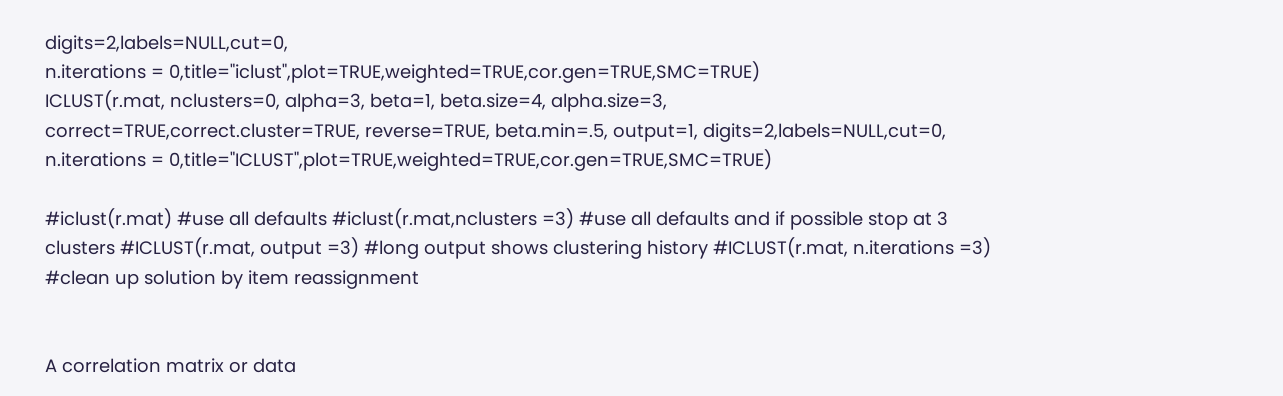digits=2,labels=NULL,cut=0,
n.iterations = 0,title="iclust",plot=TRUE,weighted=TRUE,cor.gen=TRUE,SMC=TRUE)
ICLUST(r.mat, nclusters=0, alpha=3, beta=1, beta.size=4, alpha.size=3,
correct=TRUE,correct.cluster=TRUE, reverse=TRUE, beta.min=.5, output=1, digits=2,labels=NULL,cut=0,
n.iterations = 0,title="ICLUST",plot=TRUE,weighted=TRUE,cor.gen=TRUE,SMC=TRUE)

#iclust(r.mat) #use all defaults #iclust(r.mat,nclusters =3) #use all defaults and if possible stop at 3 clusters #ICLUST(r.mat, output =3) #long output shows clustering history #ICLUST(r.mat, n.iterations =3) #clean up solution by item reassignment


A correlation matrix or data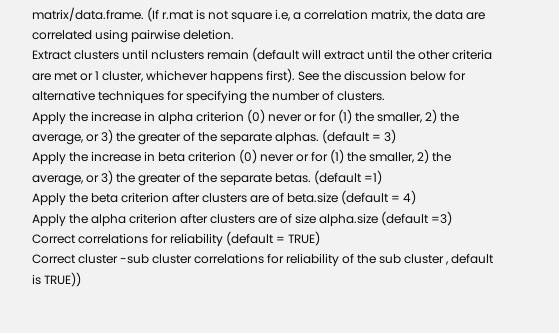matrix/data.frame. (If r.mat is not square i.e, a correlation matrix, the data are correlated using pairwise deletion.
Extract clusters until nclusters remain (default will extract until the other criteria are met or 1 cluster, whichever happens first). See the discussion below for alternative techniques for specifying the number of clusters.
Apply the increase in alpha criterion (0) never or for (1) the smaller, 2) the average, or 3) the greater of the separate alphas. (default = 3)
Apply the increase in beta criterion (0) never or for (1) the smaller, 2) the average, or 3) the greater of the separate betas. (default =1)
Apply the beta criterion after clusters are of beta.size (default = 4)
Apply the alpha criterion after clusters are of size alpha.size (default =3)
Correct correlations for reliability (default = TRUE)
Correct cluster -sub cluster correlations for reliability of the sub cluster , default is TRUE))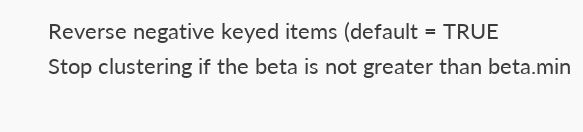Reverse negative keyed items (default = TRUE
Stop clustering if the beta is not greater than beta.min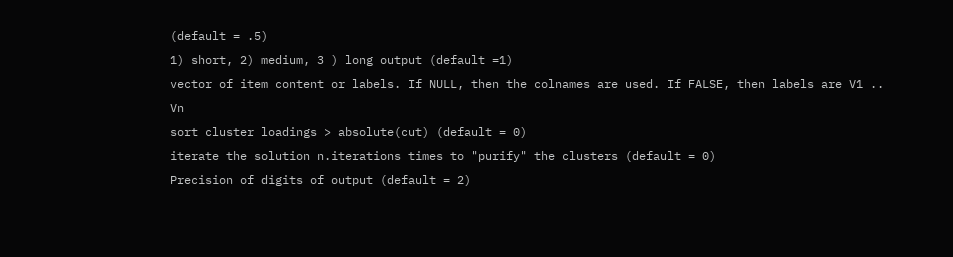(default = .5)
1) short, 2) medium, 3 ) long output (default =1)
vector of item content or labels. If NULL, then the colnames are used. If FALSE, then labels are V1 .. Vn
sort cluster loadings > absolute(cut) (default = 0)
iterate the solution n.iterations times to "purify" the clusters (default = 0)
Precision of digits of output (default = 2)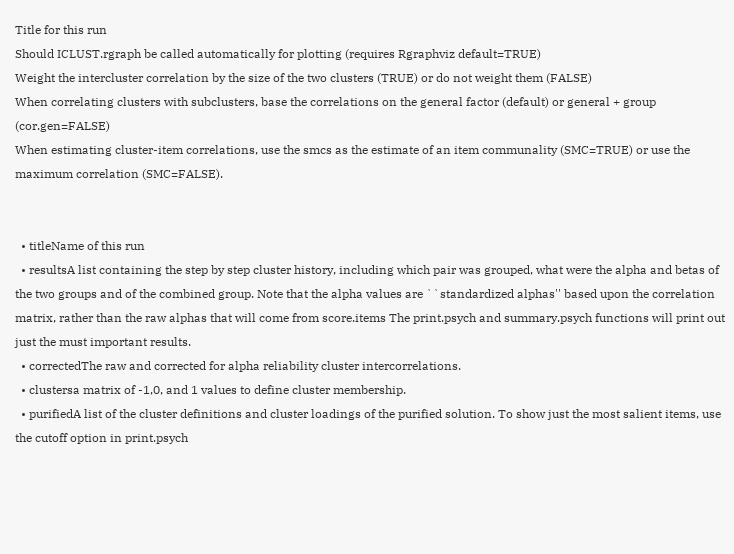Title for this run
Should ICLUST.rgraph be called automatically for plotting (requires Rgraphviz default=TRUE)
Weight the intercluster correlation by the size of the two clusters (TRUE) or do not weight them (FALSE)
When correlating clusters with subclusters, base the correlations on the general factor (default) or general + group (cor.gen=FALSE)
When estimating cluster-item correlations, use the smcs as the estimate of an item communality (SMC=TRUE) or use the maximum correlation (SMC=FALSE).


  • titleName of this run
  • resultsA list containing the step by step cluster history, including which pair was grouped, what were the alpha and betas of the two groups and of the combined group. Note that the alpha values are ``standardized alphas'' based upon the correlation matrix, rather than the raw alphas that will come from score.items The print.psych and summary.psych functions will print out just the must important results.
  • correctedThe raw and corrected for alpha reliability cluster intercorrelations.
  • clustersa matrix of -1,0, and 1 values to define cluster membership.
  • purifiedA list of the cluster definitions and cluster loadings of the purified solution. To show just the most salient items, use the cutoff option in print.psych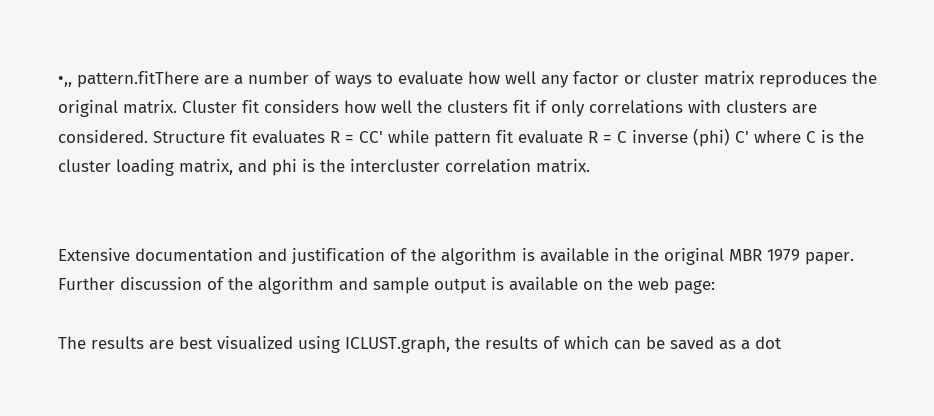•,, pattern.fitThere are a number of ways to evaluate how well any factor or cluster matrix reproduces the original matrix. Cluster fit considers how well the clusters fit if only correlations with clusters are considered. Structure fit evaluates R = CC' while pattern fit evaluate R = C inverse (phi) C' where C is the cluster loading matrix, and phi is the intercluster correlation matrix.


Extensive documentation and justification of the algorithm is available in the original MBR 1979 paper. Further discussion of the algorithm and sample output is available on the web page:

The results are best visualized using ICLUST.graph, the results of which can be saved as a dot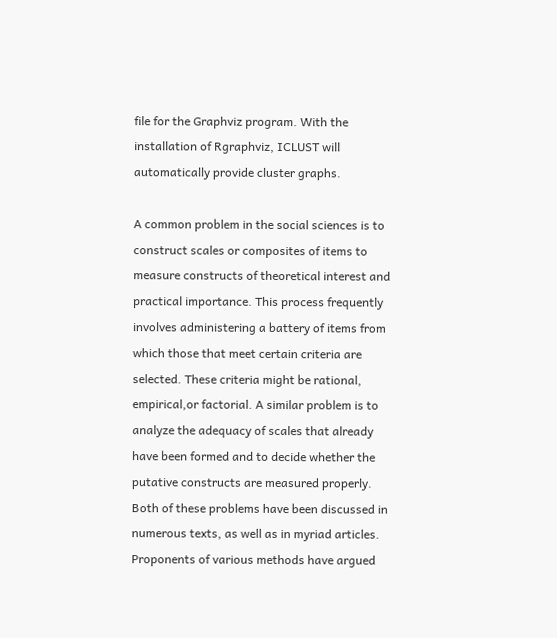file for the Graphviz program. With the installation of Rgraphviz, ICLUST will automatically provide cluster graphs.

A common problem in the social sciences is to construct scales or composites of items to measure constructs of theoretical interest and practical importance. This process frequently involves administering a battery of items from which those that meet certain criteria are selected. These criteria might be rational, empirical,or factorial. A similar problem is to analyze the adequacy of scales that already have been formed and to decide whether the putative constructs are measured properly. Both of these problems have been discussed in numerous texts, as well as in myriad articles. Proponents of various methods have argued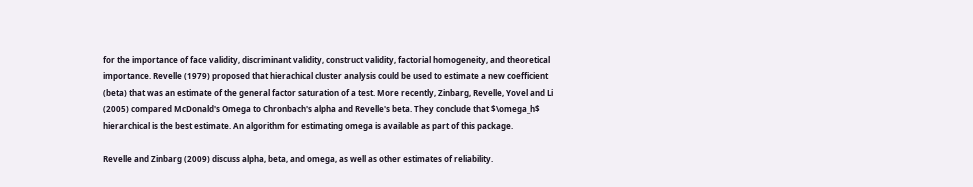for the importance of face validity, discriminant validity, construct validity, factorial homogeneity, and theoretical importance. Revelle (1979) proposed that hierachical cluster analysis could be used to estimate a new coefficient (beta) that was an estimate of the general factor saturation of a test. More recently, Zinbarg, Revelle, Yovel and Li (2005) compared McDonald's Omega to Chronbach's alpha and Revelle's beta. They conclude that $\omega_h$ hierarchical is the best estimate. An algorithm for estimating omega is available as part of this package.

Revelle and Zinbarg (2009) discuss alpha, beta, and omega, as well as other estimates of reliability.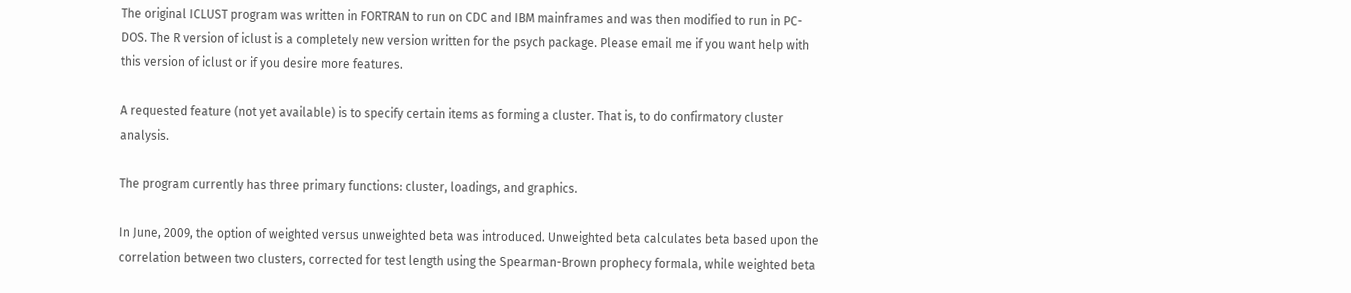The original ICLUST program was written in FORTRAN to run on CDC and IBM mainframes and was then modified to run in PC-DOS. The R version of iclust is a completely new version written for the psych package. Please email me if you want help with this version of iclust or if you desire more features.

A requested feature (not yet available) is to specify certain items as forming a cluster. That is, to do confirmatory cluster analysis.

The program currently has three primary functions: cluster, loadings, and graphics.

In June, 2009, the option of weighted versus unweighted beta was introduced. Unweighted beta calculates beta based upon the correlation between two clusters, corrected for test length using the Spearman-Brown prophecy formala, while weighted beta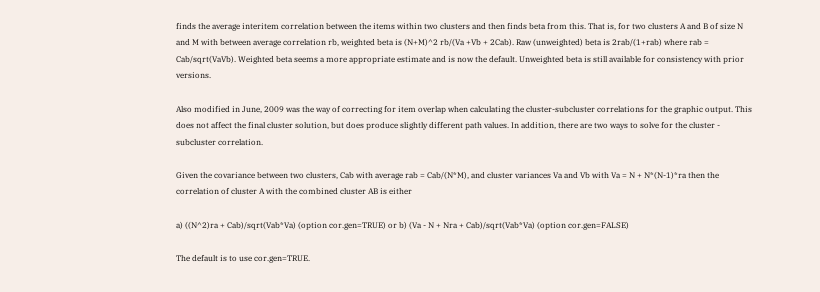finds the average interitem correlation between the items within two clusters and then finds beta from this. That is, for two clusters A and B of size N and M with between average correlation rb, weighted beta is (N+M)^2 rb/(Va +Vb + 2Cab). Raw (unweighted) beta is 2rab/(1+rab) where rab = Cab/sqrt(VaVb). Weighted beta seems a more appropriate estimate and is now the default. Unweighted beta is still available for consistency with prior versions.

Also modified in June, 2009 was the way of correcting for item overlap when calculating the cluster-subcluster correlations for the graphic output. This does not affect the final cluster solution, but does produce slightly different path values. In addition, there are two ways to solve for the cluster - subcluster correlation.

Given the covariance between two clusters, Cab with average rab = Cab/(N*M), and cluster variances Va and Vb with Va = N + N*(N-1)*ra then the correlation of cluster A with the combined cluster AB is either

a) ((N^2)ra + Cab)/sqrt(Vab*Va) (option cor.gen=TRUE) or b) (Va - N + Nra + Cab)/sqrt(Vab*Va) (option cor.gen=FALSE)

The default is to use cor.gen=TRUE.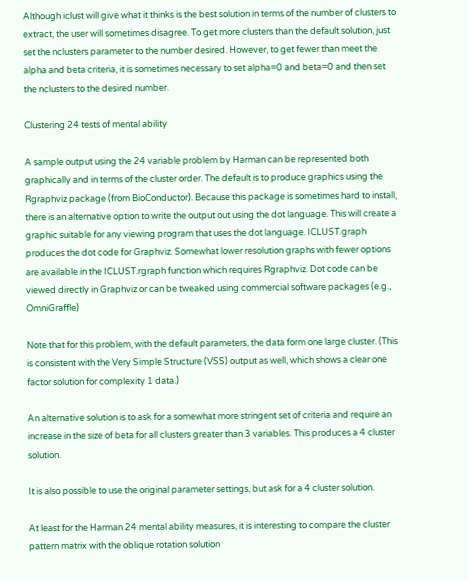Although iclust will give what it thinks is the best solution in terms of the number of clusters to extract, the user will sometimes disagree. To get more clusters than the default solution, just set the nclusters parameter to the number desired. However, to get fewer than meet the alpha and beta criteria, it is sometimes necessary to set alpha=0 and beta=0 and then set the nclusters to the desired number.

Clustering 24 tests of mental ability

A sample output using the 24 variable problem by Harman can be represented both graphically and in terms of the cluster order. The default is to produce graphics using the Rgraphviz package (from BioConductor). Because this package is sometimes hard to install, there is an alternative option to write the output out using the dot language. This will create a graphic suitable for any viewing program that uses the dot language. ICLUST.graph produces the dot code for Graphviz. Somewhat lower resolution graphs with fewer options are available in the ICLUST.rgraph function which requires Rgraphviz. Dot code can be viewed directly in Graphviz or can be tweaked using commercial software packages (e.g., OmniGraffle)

Note that for this problem, with the default parameters, the data form one large cluster. (This is consistent with the Very Simple Structure (VSS) output as well, which shows a clear one factor solution for complexity 1 data.)

An alternative solution is to ask for a somewhat more stringent set of criteria and require an increase in the size of beta for all clusters greater than 3 variables. This produces a 4 cluster solution.

It is also possible to use the original parameter settings, but ask for a 4 cluster solution.

At least for the Harman 24 mental ability measures, it is interesting to compare the cluster pattern matrix with the oblique rotation solution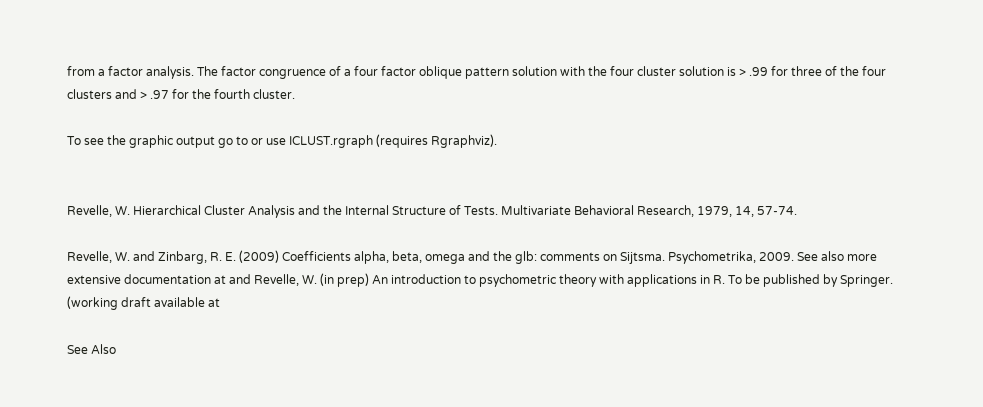from a factor analysis. The factor congruence of a four factor oblique pattern solution with the four cluster solution is > .99 for three of the four clusters and > .97 for the fourth cluster.

To see the graphic output go to or use ICLUST.rgraph (requires Rgraphviz).


Revelle, W. Hierarchical Cluster Analysis and the Internal Structure of Tests. Multivariate Behavioral Research, 1979, 14, 57-74.

Revelle, W. and Zinbarg, R. E. (2009) Coefficients alpha, beta, omega and the glb: comments on Sijtsma. Psychometrika, 2009. See also more extensive documentation at and Revelle, W. (in prep) An introduction to psychometric theory with applications in R. To be published by Springer. (working draft available at

See Also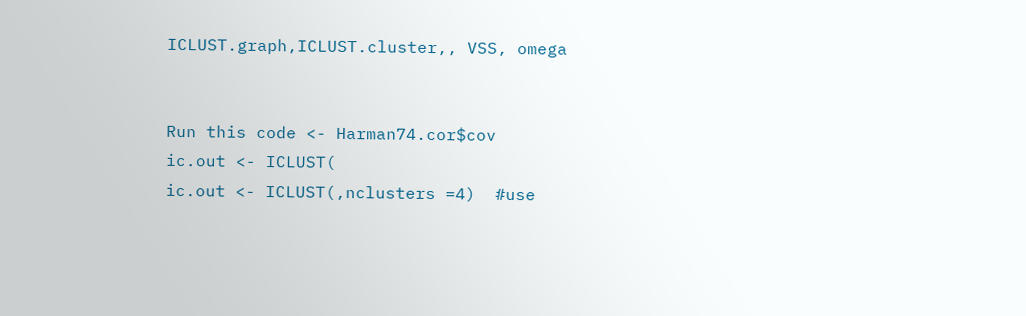ICLUST.graph,ICLUST.cluster,, VSS, omega


Run this code <- Harman74.cor$cov
ic.out <- ICLUST(
ic.out <- ICLUST(,nclusters =4)  #use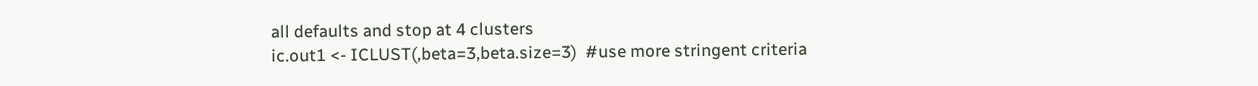all defaults and stop at 4 clusters
ic.out1 <- ICLUST(,beta=3,beta.size=3)  #use more stringent criteria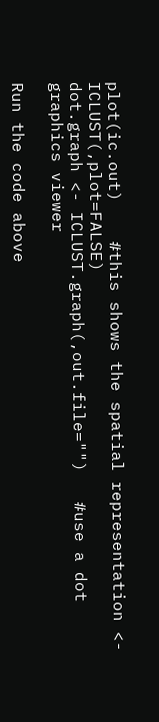plot(ic.out)    #this shows the spatial representation <- ICLUST(,plot=FALSE)
dot.graph <- ICLUST.graph(,out.file="")   #use a dot graphics viewer

Run the code above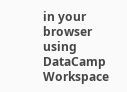in your browser using DataCamp Workspace